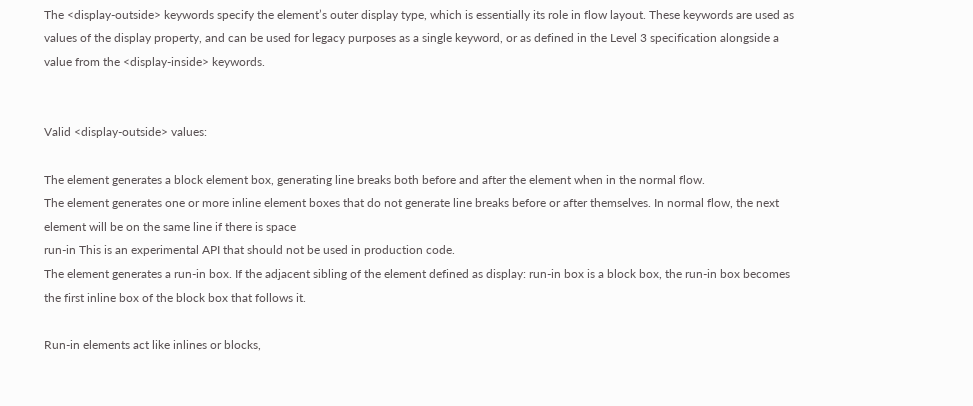The <display-outside> keywords specify the element’s outer display type, which is essentially its role in flow layout. These keywords are used as values of the display property, and can be used for legacy purposes as a single keyword, or as defined in the Level 3 specification alongside a value from the <display-inside> keywords.


Valid <display-outside> values:

The element generates a block element box, generating line breaks both before and after the element when in the normal flow.
The element generates one or more inline element boxes that do not generate line breaks before or after themselves. In normal flow, the next element will be on the same line if there is space
run-in This is an experimental API that should not be used in production code.
The element generates a run-in box. If the adjacent sibling of the element defined as display: run-in box is a block box, the run-in box becomes the first inline box of the block box that follows it.

Run-in elements act like inlines or blocks,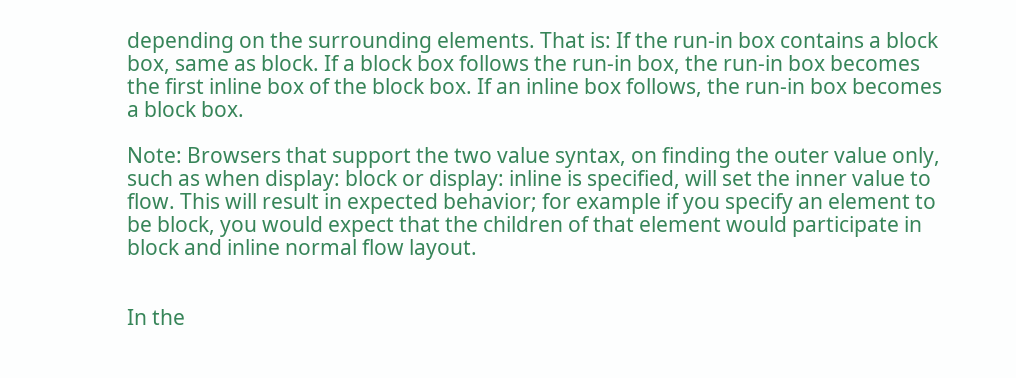depending on the surrounding elements. That is: If the run-in box contains a block box, same as block. If a block box follows the run-in box, the run-in box becomes the first inline box of the block box. If an inline box follows, the run-in box becomes a block box.

Note: Browsers that support the two value syntax, on finding the outer value only, such as when display: block or display: inline is specified, will set the inner value to flow. This will result in expected behavior; for example if you specify an element to be block, you would expect that the children of that element would participate in block and inline normal flow layout.


In the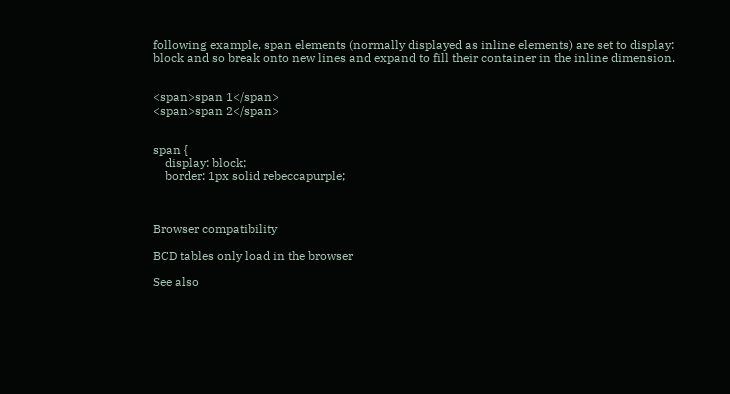following example, span elements (normally displayed as inline elements) are set to display: block and so break onto new lines and expand to fill their container in the inline dimension.


<span>span 1</span>
<span>span 2</span>


span {
    display: block;
    border: 1px solid rebeccapurple;



Browser compatibility

BCD tables only load in the browser

See also